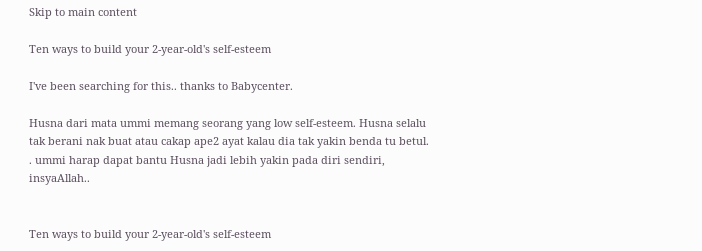Skip to main content

Ten ways to build your 2-year-old's self-esteem

I've been searching for this.. thanks to Babycenter.

Husna dari mata ummi memang seorang yang low self-esteem. Husna selalu tak berani nak buat atau cakap ape2 ayat kalau dia tak yakin benda tu betul. . ummi harap dapat bantu Husna jadi lebih yakin pada diri sendiri, insyaAllah..


Ten ways to build your 2-year-old's self-esteem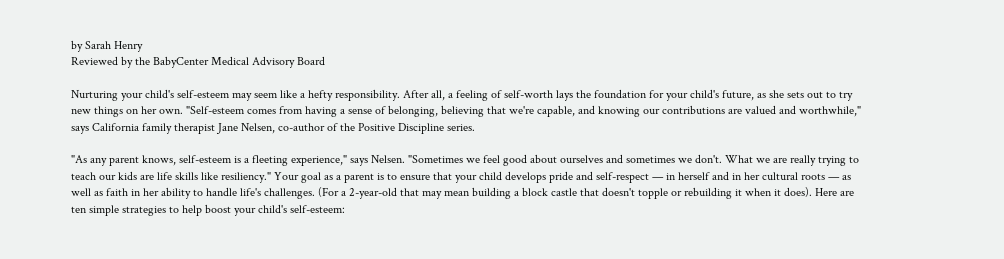by Sarah Henry
Reviewed by the BabyCenter Medical Advisory Board

Nurturing your child's self-esteem may seem like a hefty responsibility. After all, a feeling of self-worth lays the foundation for your child's future, as she sets out to try new things on her own. "Self-esteem comes from having a sense of belonging, believing that we're capable, and knowing our contributions are valued and worthwhile," says California family therapist Jane Nelsen, co-author of the Positive Discipline series.

"As any parent knows, self-esteem is a fleeting experience," says Nelsen. "Sometimes we feel good about ourselves and sometimes we don't. What we are really trying to teach our kids are life skills like resiliency." Your goal as a parent is to ensure that your child develops pride and self-respect — in herself and in her cultural roots — as well as faith in her ability to handle life's challenges. (For a 2-year-old that may mean building a block castle that doesn't topple or rebuilding it when it does). Here are ten simple strategies to help boost your child's self-esteem: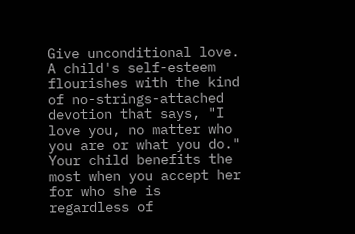Give unconditional love.
A child's self-esteem flourishes with the kind of no-strings-attached devotion that says, "I love you, no matter who you are or what you do." Your child benefits the most when you accept her for who she is regardless of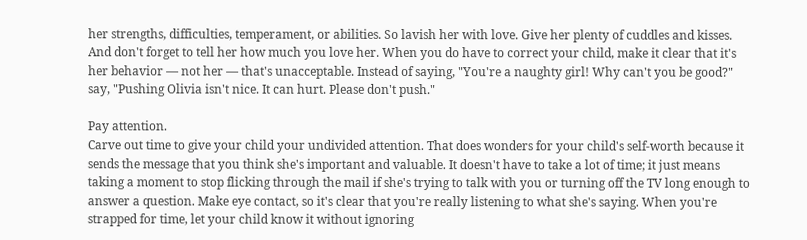her strengths, difficulties, temperament, or abilities. So lavish her with love. Give her plenty of cuddles and kisses. And don't forget to tell her how much you love her. When you do have to correct your child, make it clear that it's her behavior — not her — that's unacceptable. Instead of saying, "You're a naughty girl! Why can't you be good?" say, "Pushing Olivia isn't nice. It can hurt. Please don't push."

Pay attention.
Carve out time to give your child your undivided attention. That does wonders for your child's self-worth because it sends the message that you think she's important and valuable. It doesn't have to take a lot of time; it just means taking a moment to stop flicking through the mail if she's trying to talk with you or turning off the TV long enough to answer a question. Make eye contact, so it's clear that you're really listening to what she's saying. When you're strapped for time, let your child know it without ignoring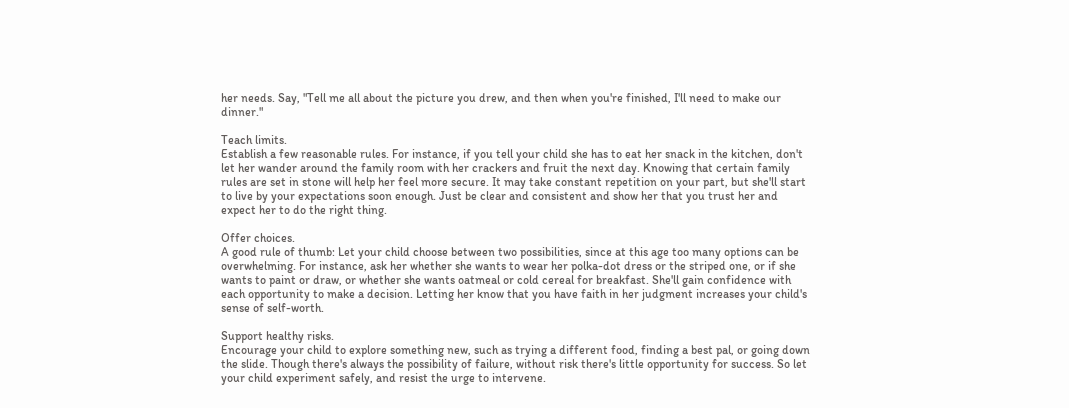her needs. Say, "Tell me all about the picture you drew, and then when you're finished, I'll need to make our dinner."

Teach limits.
Establish a few reasonable rules. For instance, if you tell your child she has to eat her snack in the kitchen, don't let her wander around the family room with her crackers and fruit the next day. Knowing that certain family rules are set in stone will help her feel more secure. It may take constant repetition on your part, but she'll start to live by your expectations soon enough. Just be clear and consistent and show her that you trust her and expect her to do the right thing.

Offer choices.
A good rule of thumb: Let your child choose between two possibilities, since at this age too many options can be overwhelming. For instance, ask her whether she wants to wear her polka-dot dress or the striped one, or if she wants to paint or draw, or whether she wants oatmeal or cold cereal for breakfast. She'll gain confidence with each opportunity to make a decision. Letting her know that you have faith in her judgment increases your child's sense of self-worth.

Support healthy risks.
Encourage your child to explore something new, such as trying a different food, finding a best pal, or going down the slide. Though there's always the possibility of failure, without risk there's little opportunity for success. So let your child experiment safely, and resist the urge to intervene.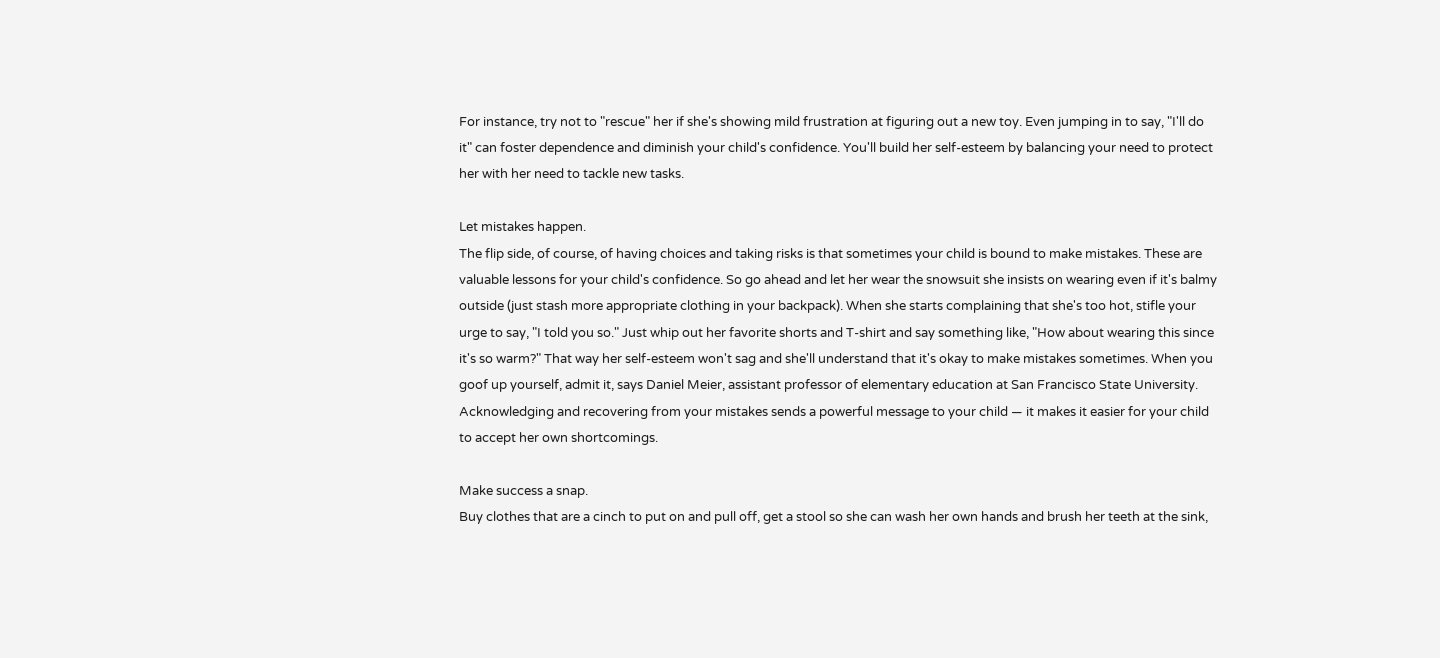For instance, try not to "rescue" her if she's showing mild frustration at figuring out a new toy. Even jumping in to say, "I'll do it" can foster dependence and diminish your child's confidence. You'll build her self-esteem by balancing your need to protect her with her need to tackle new tasks.

Let mistakes happen.
The flip side, of course, of having choices and taking risks is that sometimes your child is bound to make mistakes. These are valuable lessons for your child's confidence. So go ahead and let her wear the snowsuit she insists on wearing even if it's balmy outside (just stash more appropriate clothing in your backpack). When she starts complaining that she's too hot, stifle your urge to say, "I told you so." Just whip out her favorite shorts and T-shirt and say something like, "How about wearing this since it's so warm?" That way her self-esteem won't sag and she'll understand that it's okay to make mistakes sometimes. When you goof up yourself, admit it, says Daniel Meier, assistant professor of elementary education at San Francisco State University. Acknowledging and recovering from your mistakes sends a powerful message to your child — it makes it easier for your child to accept her own shortcomings.

Make success a snap.
Buy clothes that are a cinch to put on and pull off, get a stool so she can wash her own hands and brush her teeth at the sink,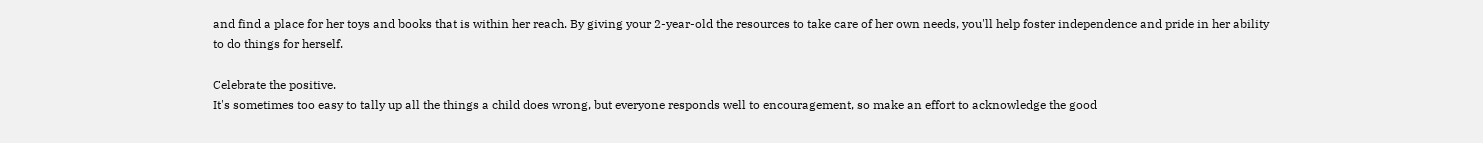and find a place for her toys and books that is within her reach. By giving your 2-year-old the resources to take care of her own needs, you'll help foster independence and pride in her ability to do things for herself.

Celebrate the positive.
It's sometimes too easy to tally up all the things a child does wrong, but everyone responds well to encouragement, so make an effort to acknowledge the good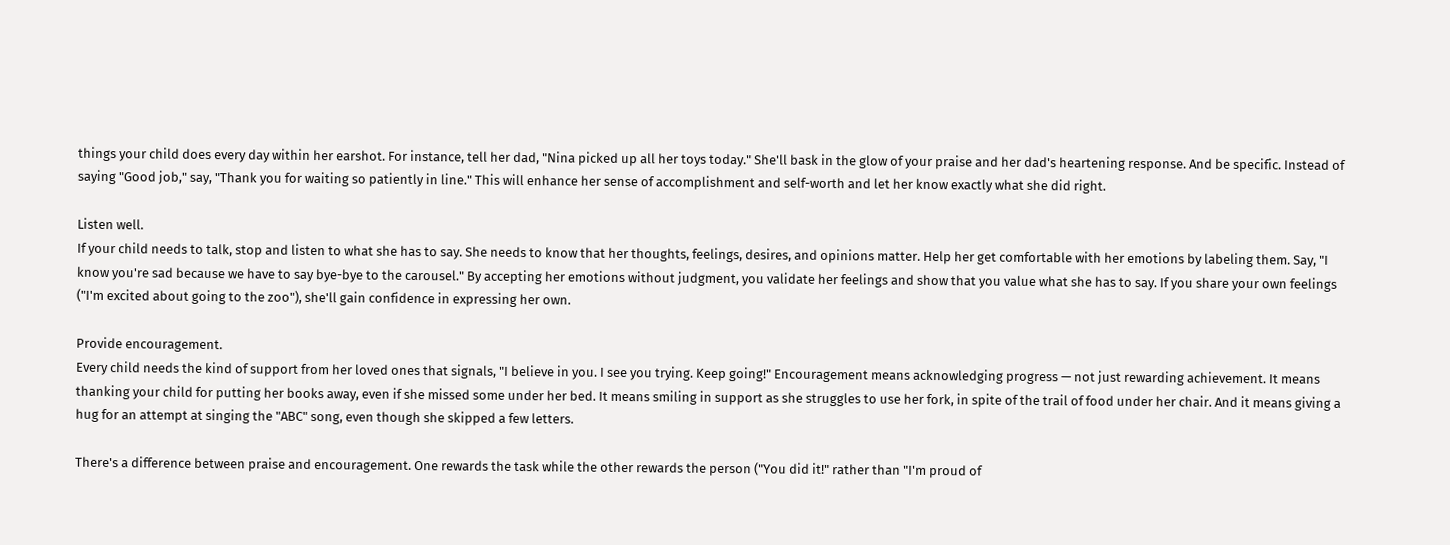things your child does every day within her earshot. For instance, tell her dad, "Nina picked up all her toys today." She'll bask in the glow of your praise and her dad's heartening response. And be specific. Instead of saying "Good job," say, "Thank you for waiting so patiently in line." This will enhance her sense of accomplishment and self-worth and let her know exactly what she did right.

Listen well.
If your child needs to talk, stop and listen to what she has to say. She needs to know that her thoughts, feelings, desires, and opinions matter. Help her get comfortable with her emotions by labeling them. Say, "I know you're sad because we have to say bye-bye to the carousel." By accepting her emotions without judgment, you validate her feelings and show that you value what she has to say. If you share your own feelings ("I'm excited about going to the zoo"), she'll gain confidence in expressing her own.

Provide encouragement.
Every child needs the kind of support from her loved ones that signals, "I believe in you. I see you trying. Keep going!" Encouragement means acknowledging progress — not just rewarding achievement. It means thanking your child for putting her books away, even if she missed some under her bed. It means smiling in support as she struggles to use her fork, in spite of the trail of food under her chair. And it means giving a hug for an attempt at singing the "ABC" song, even though she skipped a few letters.

There's a difference between praise and encouragement. One rewards the task while the other rewards the person ("You did it!" rather than "I'm proud of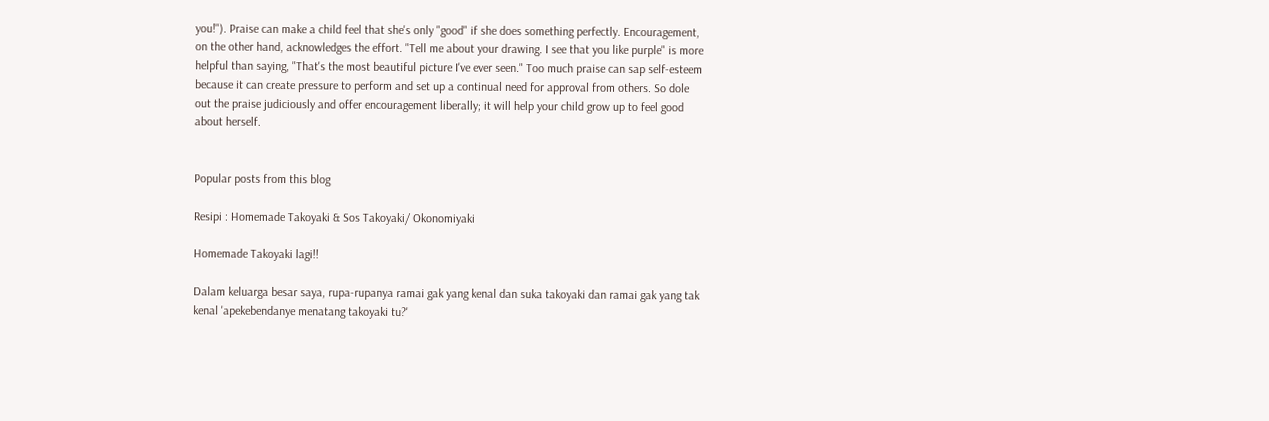you!"). Praise can make a child feel that she's only "good" if she does something perfectly. Encouragement, on the other hand, acknowledges the effort. "Tell me about your drawing. I see that you like purple" is more helpful than saying, "That's the most beautiful picture I've ever seen." Too much praise can sap self-esteem because it can create pressure to perform and set up a continual need for approval from others. So dole out the praise judiciously and offer encouragement liberally; it will help your child grow up to feel good about herself.


Popular posts from this blog

Resipi : Homemade Takoyaki & Sos Takoyaki/ Okonomiyaki

Homemade Takoyaki lagi!!

Dalam keluarga besar saya, rupa-rupanya ramai gak yang kenal dan suka takoyaki dan ramai gak yang tak kenal 'apekebendanye menatang takoyaki tu?'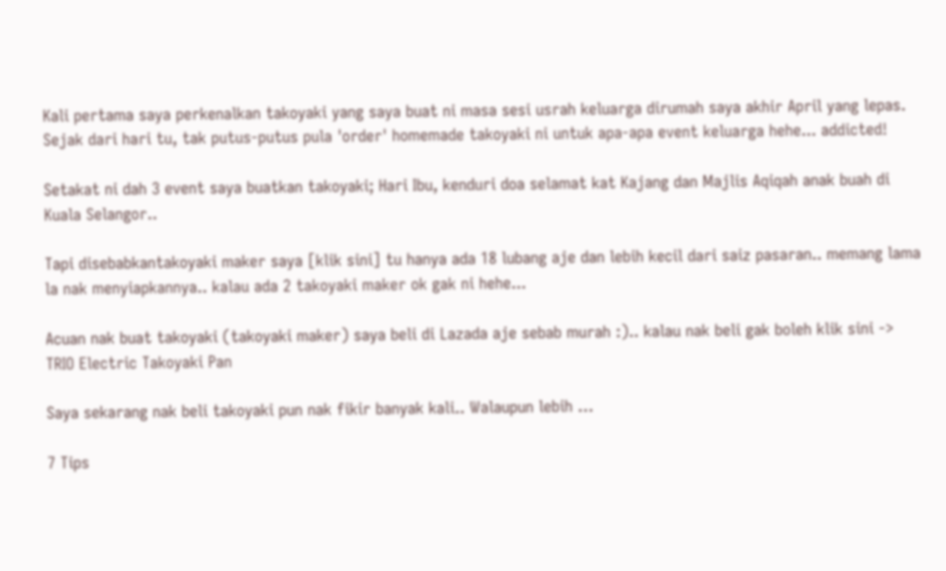Kali pertama saya perkenalkan takoyaki yang saya buat ni masa sesi usrah keluarga dirumah saya akhir April yang lepas. Sejak dari hari tu, tak putus-putus pula 'order' homemade takoyaki ni untuk apa-apa event keluarga hehe... addicted!

Setakat ni dah 3 event saya buatkan takoyaki; Hari Ibu, kenduri doa selamat kat Kajang dan Majlis Aqiqah anak buah di Kuala Selangor..

Tapi disebabkantakoyaki maker saya [klik sini] tu hanya ada 18 lubang aje dan lebih kecil dari saiz pasaran.. memang lama la nak menyiapkannya.. kalau ada 2 takoyaki maker ok gak ni hehe...

Acuan nak buat takoyaki (takoyaki maker) saya beli di Lazada aje sebab murah :).. kalau nak beli gak boleh klik sini -> TRIO Electric Takoyaki Pan

Saya sekarang nak beli takoyaki pun nak fikir banyak kali.. Walaupun lebih …

7 Tips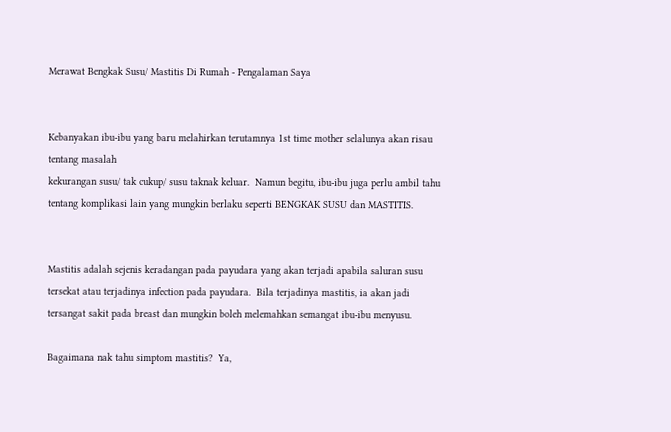Merawat Bengkak Susu/ Mastitis Di Rumah - Pengalaman Saya


Kebanyakan ibu-ibu yang baru melahirkan terutamnya 1st time mother selalunya akan risau tentang masalah
kekurangan susu/ tak cukup/ susu taknak keluar.  Namun begitu, ibu-ibu juga perlu ambil tahu tentang komplikasi lain yang mungkin berlaku seperti BENGKAK SUSU dan MASTITIS.


Mastitis adalah sejenis keradangan pada payudara yang akan terjadi apabila saluran susu tersekat atau terjadinya infection pada payudara.  Bila terjadinya mastitis, ia akan jadi tersangat sakit pada breast dan mungkin boleh melemahkan semangat ibu-ibu menyusu.

Bagaimana nak tahu simptom mastitis?  Ya,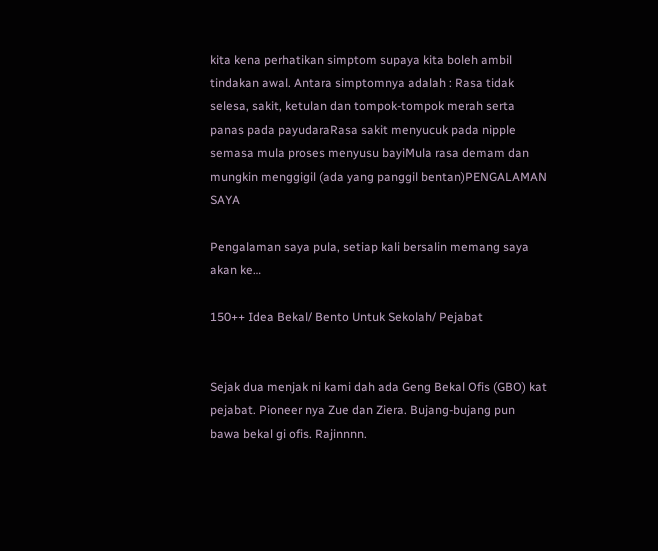kita kena perhatikan simptom supaya kita boleh ambil tindakan awal. Antara simptomnya adalah : Rasa tidak selesa, sakit, ketulan dan tompok-tompok merah serta panas pada payudaraRasa sakit menyucuk pada nipple semasa mula proses menyusu bayiMula rasa demam dan mungkin menggigil (ada yang panggil bentan)PENGALAMAN SAYA

Pengalaman saya pula, setiap kali bersalin memang saya akan ke…

150++ Idea Bekal/ Bento Untuk Sekolah/ Pejabat


Sejak dua menjak ni kami dah ada Geng Bekal Ofis (GBO) kat pejabat. Pioneer nya Zue dan Ziera. Bujang-bujang pun bawa bekal gi ofis. Rajinnnn.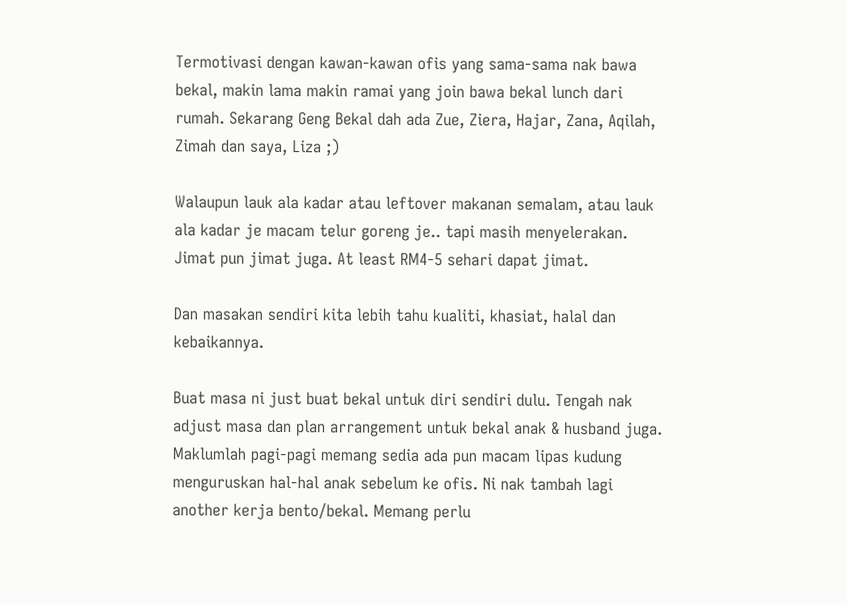Termotivasi dengan kawan-kawan ofis yang sama-sama nak bawa bekal, makin lama makin ramai yang join bawa bekal lunch dari rumah. Sekarang Geng Bekal dah ada Zue, Ziera, Hajar, Zana, Aqilah, Zimah dan saya, Liza ;)

Walaupun lauk ala kadar atau leftover makanan semalam, atau lauk ala kadar je macam telur goreng je.. tapi masih menyelerakan. Jimat pun jimat juga. At least RM4-5 sehari dapat jimat.

Dan masakan sendiri kita lebih tahu kualiti, khasiat, halal dan kebaikannya.

Buat masa ni just buat bekal untuk diri sendiri dulu. Tengah nak adjust masa dan plan arrangement untuk bekal anak & husband juga. Maklumlah pagi-pagi memang sedia ada pun macam lipas kudung menguruskan hal-hal anak sebelum ke ofis. Ni nak tambah lagi another kerja bento/bekal. Memang perlu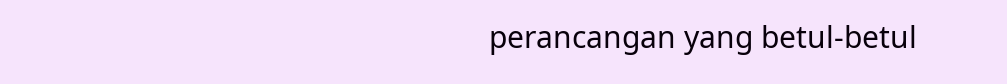perancangan yang betul-betul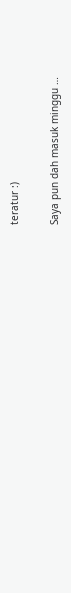teratur :)

Saya pun dah masuk minggu …